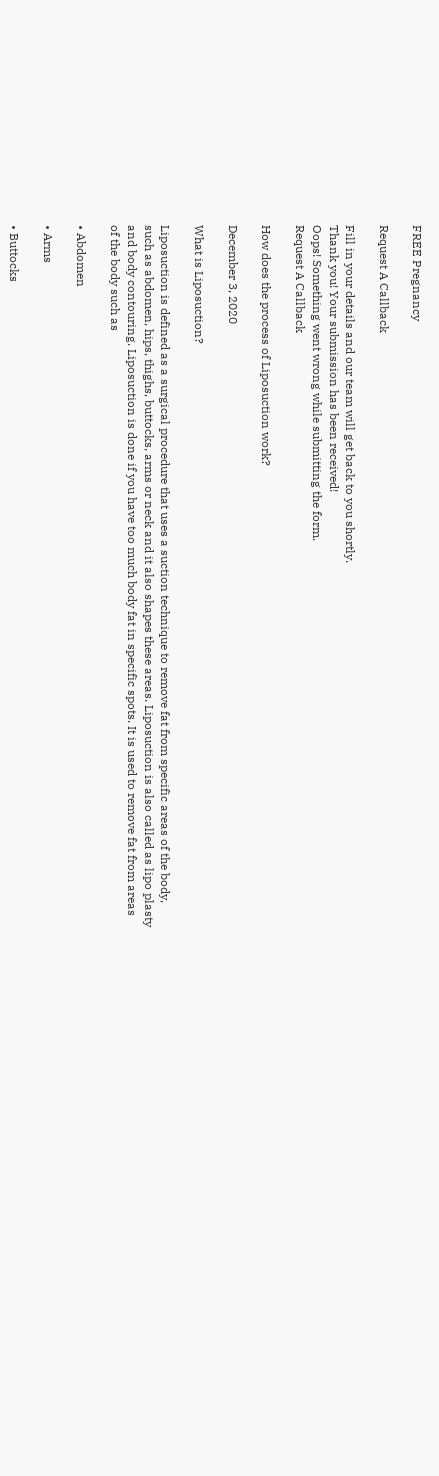FREE Pregnancy

Request A Callback

Fill in your details and our team will get back to you shortly.
Thank you! Your submission has been received!
Oops! Something went wrong while submitting the form.
Request A Callback

How does the process of Liposuction work?

December 3, 2020

What is Liposuction?

Liposuction is defined as a surgical procedure that uses a suction technique to remove fat from specific areas of the body, such as abdomen, hips, thighs, buttocks, arms or neck and it also shapes these areas. Liposuction is also called as lipo plasty and body contouring. Liposuction is done if you have too much body fat in specific spots. It is used to remove fat from areas of the body such as

• Abdomen

• Arms

• Buttocks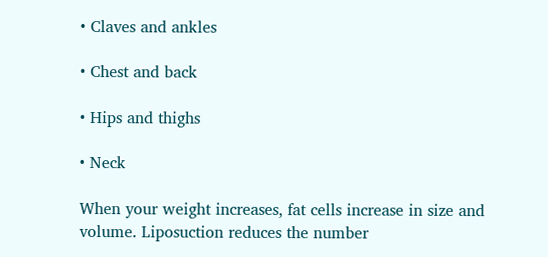• Claves and ankles

• Chest and back

• Hips and thighs

• Neck

When your weight increases, fat cells increase in size and volume. Liposuction reduces the number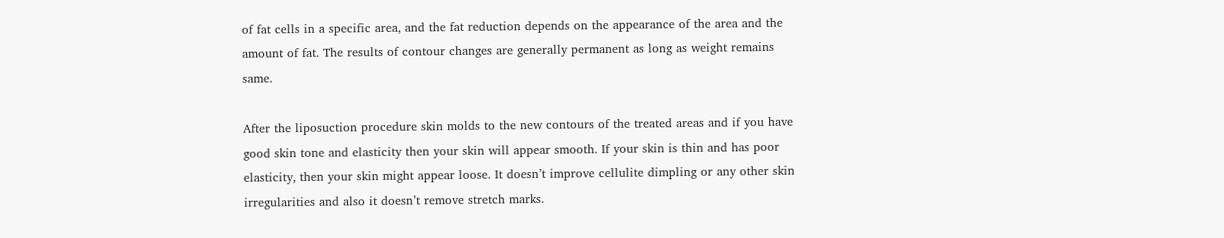of fat cells in a specific area, and the fat reduction depends on the appearance of the area and the amount of fat. The results of contour changes are generally permanent as long as weight remains same.

After the liposuction procedure skin molds to the new contours of the treated areas and if you have good skin tone and elasticity then your skin will appear smooth. If your skin is thin and has poor elasticity, then your skin might appear loose. It doesn’t improve cellulite dimpling or any other skin irregularities and also it doesn’t remove stretch marks.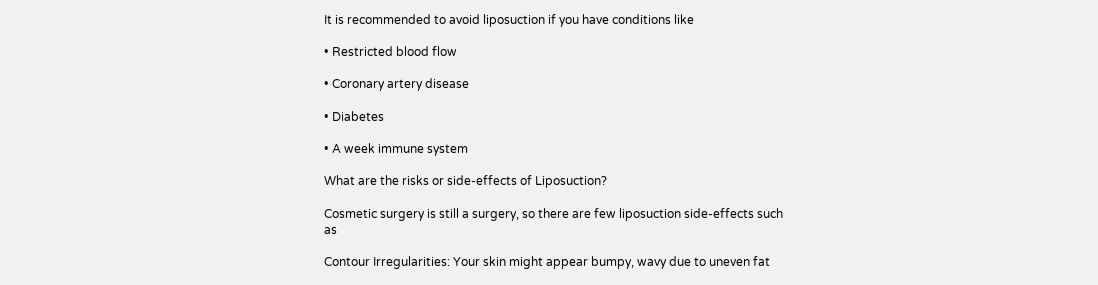It is recommended to avoid liposuction if you have conditions like

• Restricted blood flow

• Coronary artery disease

• Diabetes

• A week immune system

What are the risks or side-effects of Liposuction?

Cosmetic surgery is still a surgery, so there are few liposuction side-effects such as

Contour Irregularities: Your skin might appear bumpy, wavy due to uneven fat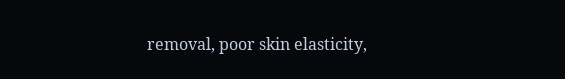removal, poor skin elasticity,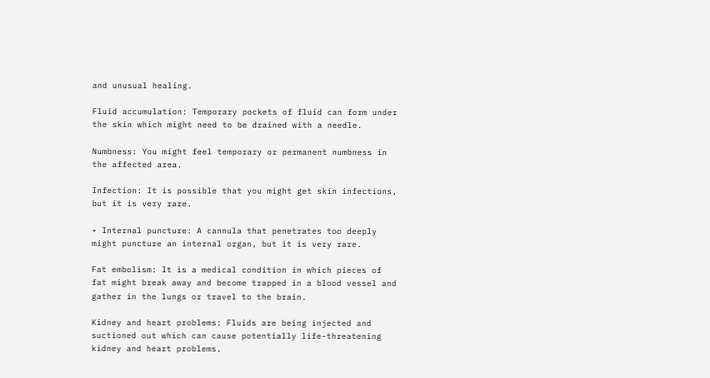and unusual healing.

Fluid accumulation: Temporary pockets of fluid can form under the skin which might need to be drained with a needle.

Numbness: You might feel temporary or permanent numbness in the affected area.

Infection: It is possible that you might get skin infections, but it is very rare.

• Internal puncture: A cannula that penetrates too deeply might puncture an internal organ, but it is very rare.

Fat embolism: It is a medical condition in which pieces of fat might break away and become trapped in a blood vessel and gather in the lungs or travel to the brain.

Kidney and heart problems: Fluids are being injected and suctioned out which can cause potentially life-threatening kidney and heart problems.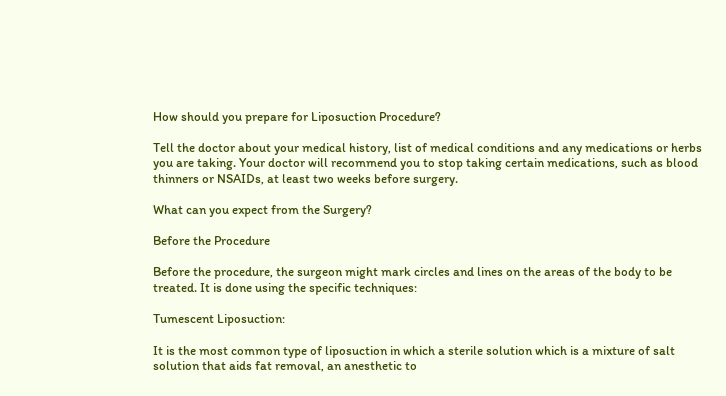How should you prepare for Liposuction Procedure?

Tell the doctor about your medical history, list of medical conditions and any medications or herbs you are taking. Your doctor will recommend you to stop taking certain medications, such as blood thinners or NSAIDs, at least two weeks before surgery.

What can you expect from the Surgery?

Before the Procedure

Before the procedure, the surgeon might mark circles and lines on the areas of the body to be treated. It is done using the specific techniques:

Tumescent Liposuction:

It is the most common type of liposuction in which a sterile solution which is a mixture of salt solution that aids fat removal, an anesthetic to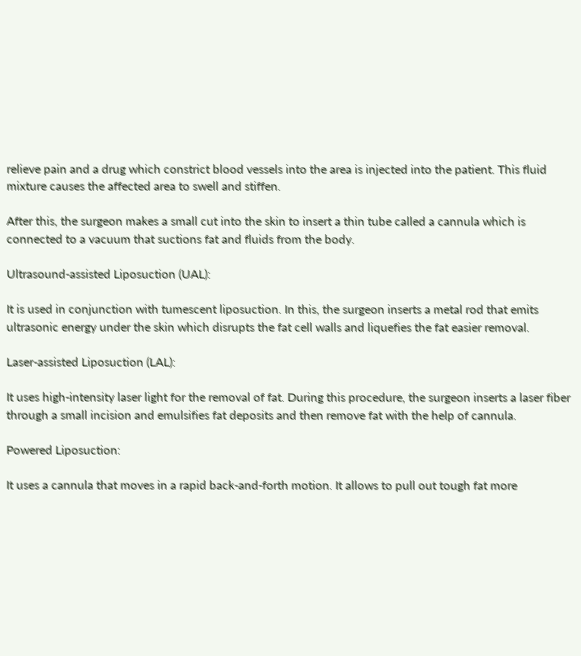relieve pain and a drug which constrict blood vessels into the area is injected into the patient. This fluid mixture causes the affected area to swell and stiffen.

After this, the surgeon makes a small cut into the skin to insert a thin tube called a cannula which is connected to a vacuum that suctions fat and fluids from the body.

Ultrasound-assisted Liposuction (UAL):

It is used in conjunction with tumescent liposuction. In this, the surgeon inserts a metal rod that emits ultrasonic energy under the skin which disrupts the fat cell walls and liquefies the fat easier removal.

Laser-assisted Liposuction (LAL):

It uses high-intensity laser light for the removal of fat. During this procedure, the surgeon inserts a laser fiber through a small incision and emulsifies fat deposits and then remove fat with the help of cannula.

Powered Liposuction:

It uses a cannula that moves in a rapid back-and-forth motion. It allows to pull out tough fat more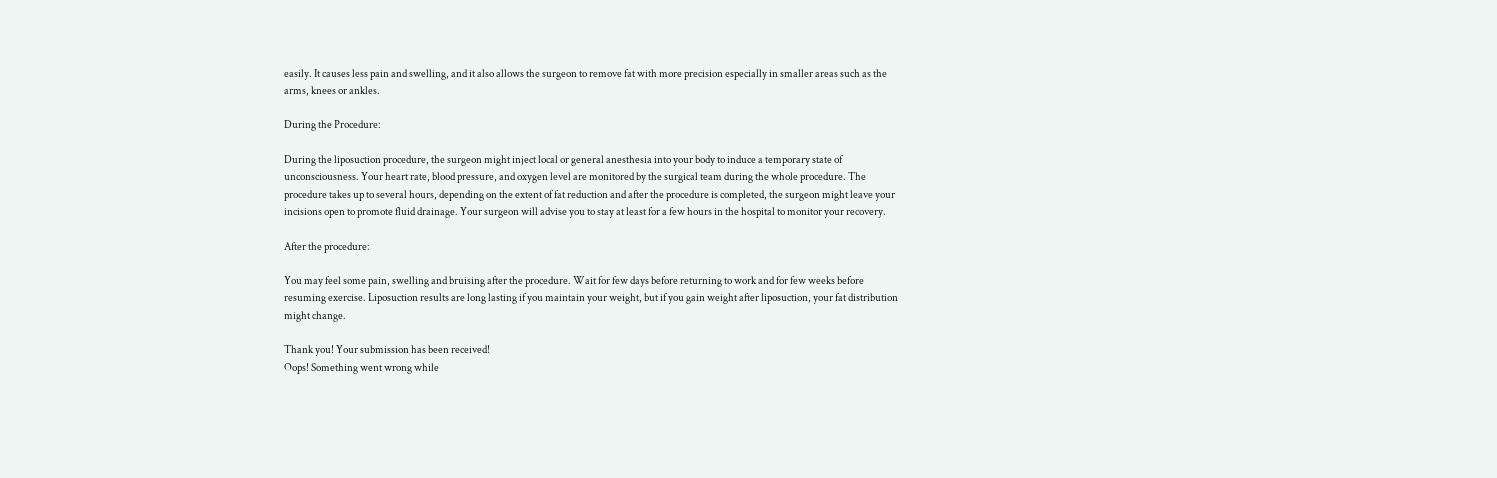easily. It causes less pain and swelling, and it also allows the surgeon to remove fat with more precision especially in smaller areas such as the arms, knees or ankles.

During the Procedure:

During the liposuction procedure, the surgeon might inject local or general anesthesia into your body to induce a temporary state of unconsciousness. Your heart rate, blood pressure, and oxygen level are monitored by the surgical team during the whole procedure. The procedure takes up to several hours, depending on the extent of fat reduction and after the procedure is completed, the surgeon might leave your incisions open to promote fluid drainage. Your surgeon will advise you to stay at least for a few hours in the hospital to monitor your recovery.

After the procedure:

You may feel some pain, swelling and bruising after the procedure. Wait for few days before returning to work and for few weeks before resuming exercise. Liposuction results are long lasting if you maintain your weight, but if you gain weight after liposuction, your fat distribution might change.

Thank you! Your submission has been received!
Oops! Something went wrong while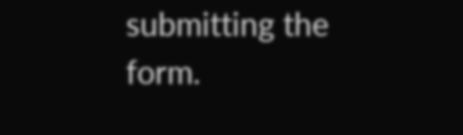submitting the form.